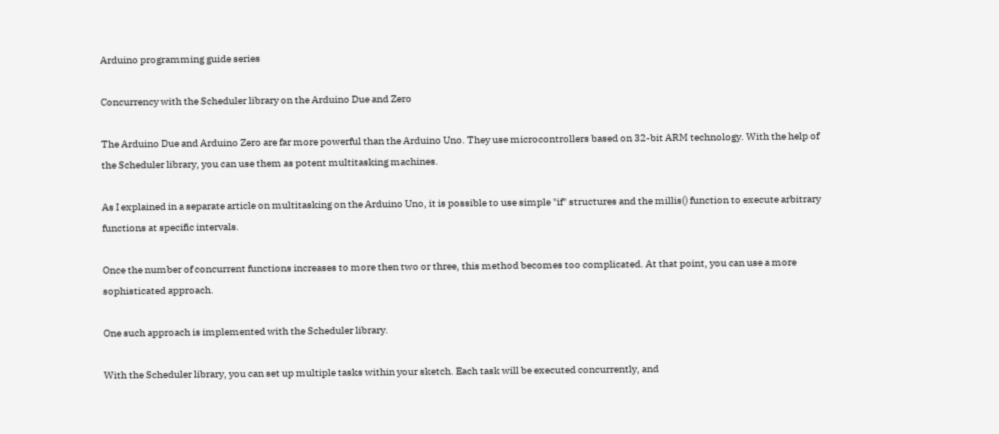Arduino programming guide series

Concurrency with the Scheduler library on the Arduino Due and Zero

The Arduino Due and Arduino Zero are far more powerful than the Arduino Uno. They use microcontrollers based on 32-bit ARM technology. With the help of the Scheduler library, you can use them as potent multitasking machines.

As I explained in a separate article on multitasking on the Arduino Uno, it is possible to use simple "if" structures and the millis() function to execute arbitrary functions at specific intervals.

Once the number of concurrent functions increases to more then two or three, this method becomes too complicated. At that point, you can use a more sophisticated approach.

One such approach is implemented with the Scheduler library.

With the Scheduler library, you can set up multiple tasks within your sketch. Each task will be executed concurrently, and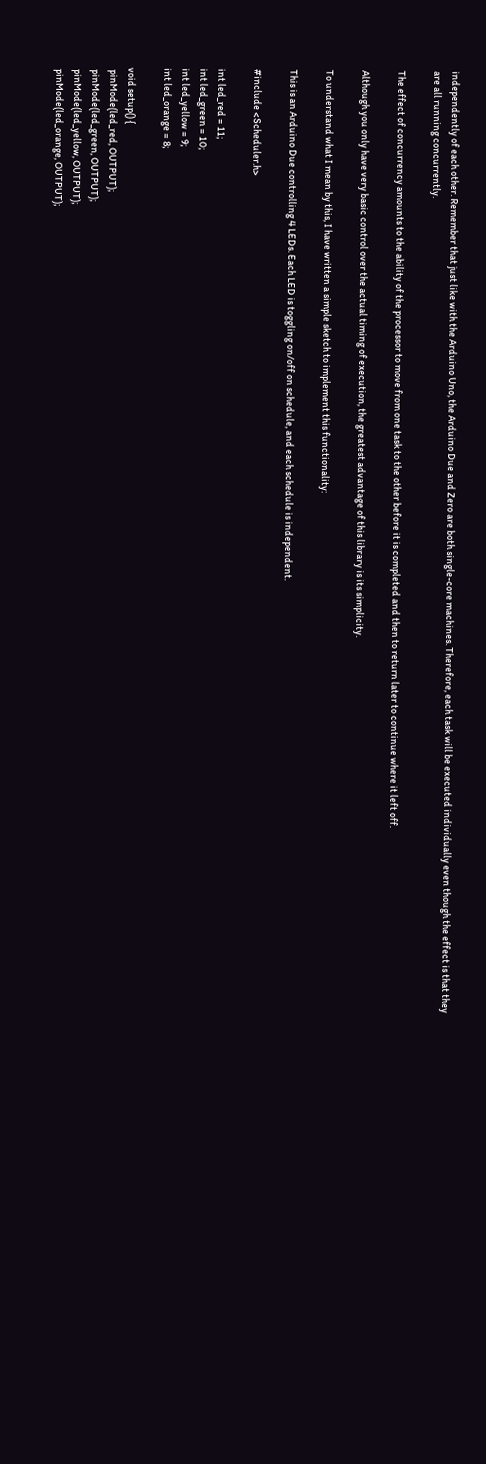independently of each other. Remember that just like with the Arduino Uno, the Arduino Due and Zero are both single-core machines. Therefore, each task will be executed individually even though the effect is that they are all running concurrently.

The effect of concurrency amounts to the ability of the processor to move from one task to the other before it is completed and then to return later to continue where it left off.

Although you only have very basic control over the actual timing of execution, the greatest advantage of this library is its simplicity.

To understand what I mean by this, I have written a simple sketch to implement this functionality:

This is an Arduino Due controlling 4 LEDs. Each LED is toggling on/off on schedule, and each schedule is independent.

#include <Scheduler.h>

int led_red = 11;
int led_green = 10;
int led_yellow = 9;
int led_orange = 8;

void setup() {
 pinMode(led_red, OUTPUT);
 pinMode(led_green, OUTPUT);
 pinMode(led_yellow, OUTPUT);
 pinMode(led_orange, OUTPUT);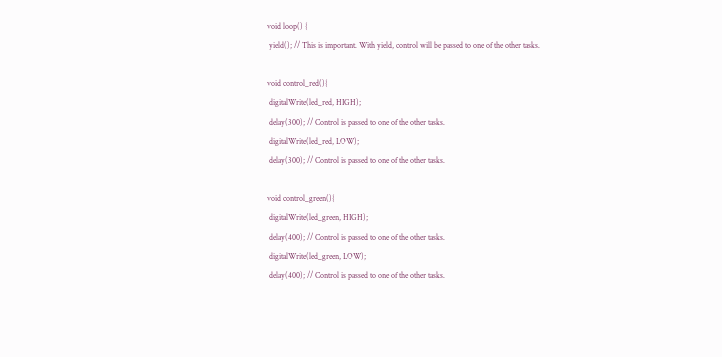void loop() {
 yield(); // This is important. With yield, control will be passed to one of the other tasks.

void control_red(){
 digitalWrite(led_red, HIGH);
 delay(300); // Control is passed to one of the other tasks.
 digitalWrite(led_red, LOW);
 delay(300); // Control is passed to one of the other tasks.

void control_green(){
 digitalWrite(led_green, HIGH);
 delay(400); // Control is passed to one of the other tasks.
 digitalWrite(led_green, LOW);
 delay(400); // Control is passed to one of the other tasks.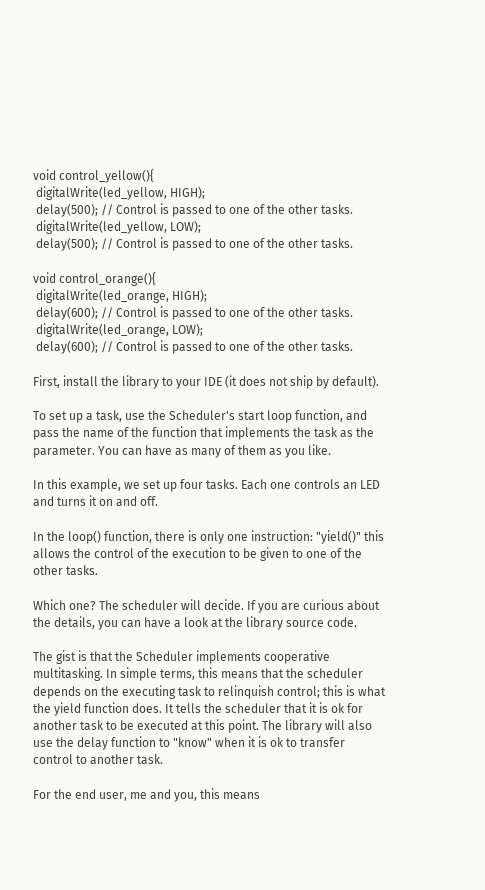void control_yellow(){
 digitalWrite(led_yellow, HIGH);
 delay(500); // Control is passed to one of the other tasks.
 digitalWrite(led_yellow, LOW);
 delay(500); // Control is passed to one of the other tasks.

void control_orange(){
 digitalWrite(led_orange, HIGH);
 delay(600); // Control is passed to one of the other tasks.
 digitalWrite(led_orange, LOW);
 delay(600); // Control is passed to one of the other tasks.

First, install the library to your IDE (it does not ship by default).

To set up a task, use the Scheduler's start loop function, and pass the name of the function that implements the task as the parameter. You can have as many of them as you like.

In this example, we set up four tasks. Each one controls an LED and turns it on and off.

In the loop() function, there is only one instruction: "yield()" this allows the control of the execution to be given to one of the other tasks.

Which one? The scheduler will decide. If you are curious about the details, you can have a look at the library source code.

The gist is that the Scheduler implements cooperative multitasking. In simple terms, this means that the scheduler depends on the executing task to relinquish control; this is what the yield function does. It tells the scheduler that it is ok for another task to be executed at this point. The library will also use the delay function to "know" when it is ok to transfer control to another task.

For the end user, me and you, this means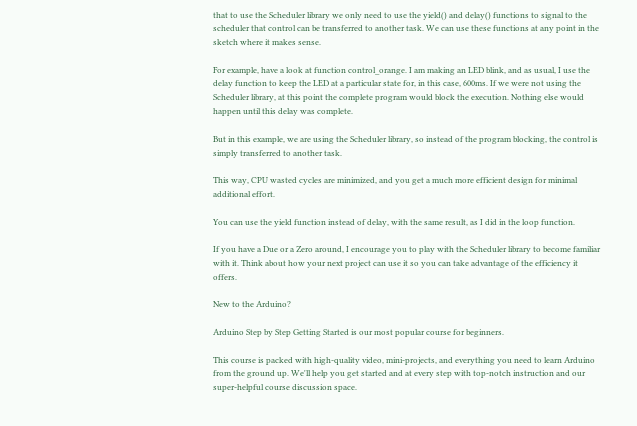that to use the Scheduler library we only need to use the yield() and delay() functions to signal to the scheduler that control can be transferred to another task. We can use these functions at any point in the sketch where it makes sense.

For example, have a look at function control_orange. I am making an LED blink, and as usual, I use the delay function to keep the LED at a particular state for, in this case, 600ms. If we were not using the Scheduler library, at this point the complete program would block the execution. Nothing else would happen until this delay was complete.

But in this example, we are using the Scheduler library, so instead of the program blocking, the control is simply transferred to another task.

This way, CPU wasted cycles are minimized, and you get a much more efficient design for minimal additional effort.

You can use the yield function instead of delay, with the same result, as I did in the loop function.

If you have a Due or a Zero around, I encourage you to play with the Scheduler library to become familiar with it. Think about how your next project can use it so you can take advantage of the efficiency it offers.

New to the Arduino?

Arduino Step by Step Getting Started is our most popular course for beginners.

This course is packed with high-quality video, mini-projects, and everything you need to learn Arduino from the ground up. We'll help you get started and at every step with top-notch instruction and our super-helpful course discussion space.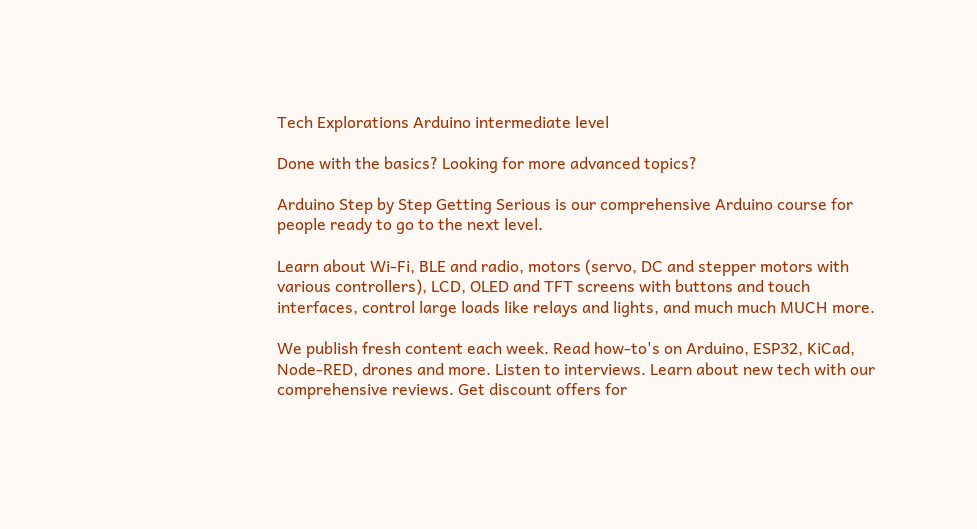Tech Explorations Arduino intermediate level

Done with the basics? Looking for more advanced topics?

Arduino Step by Step Getting Serious is our comprehensive Arduino course for people ready to go to the next level.

Learn about Wi-Fi, BLE and radio, motors (servo, DC and stepper motors with various controllers), LCD, OLED and TFT screens with buttons and touch interfaces, control large loads like relays and lights, and much much MUCH more.

We publish fresh content each week. Read how-to's on Arduino, ESP32, KiCad, Node-RED, drones and more. Listen to interviews. Learn about new tech with our comprehensive reviews. Get discount offers for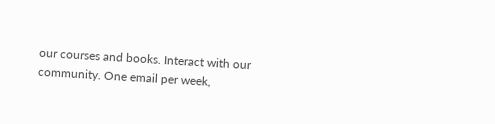our courses and books. Interact with our community. One email per week,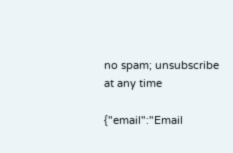no spam; unsubscribe at any time

{"email":"Email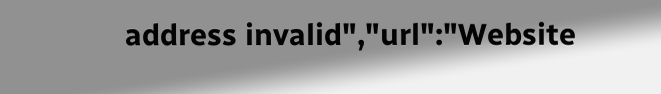address invalid","url":"Website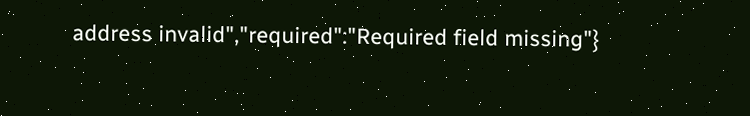address invalid","required":"Required field missing"}